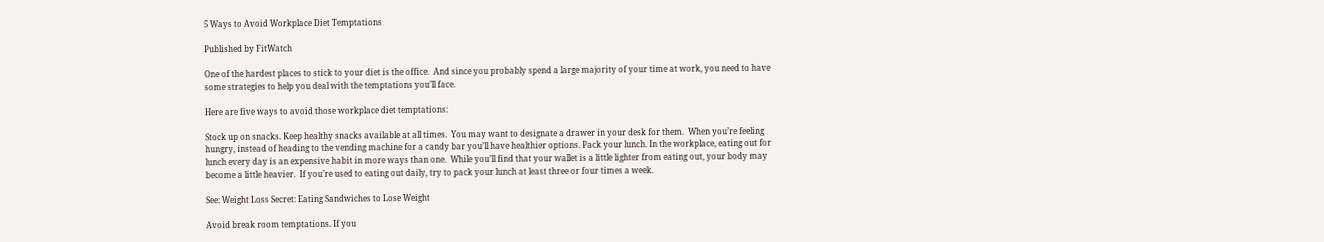5 Ways to Avoid Workplace Diet Temptations

Published by FitWatch

One of the hardest places to stick to your diet is the office.  And since you probably spend a large majority of your time at work, you need to have some strategies to help you deal with the temptations you’ll face.

Here are five ways to avoid those workplace diet temptations:

Stock up on snacks. Keep healthy snacks available at all times.  You may want to designate a drawer in your desk for them.  When you’re feeling hungry, instead of heading to the vending machine for a candy bar you’ll have healthier options. Pack your lunch. In the workplace, eating out for lunch every day is an expensive habit in more ways than one.  While you’ll find that your wallet is a little lighter from eating out, your body may become a little heavier.  If you’re used to eating out daily, try to pack your lunch at least three or four times a week.

See: Weight Loss Secret: Eating Sandwiches to Lose Weight

Avoid break room temptations. If you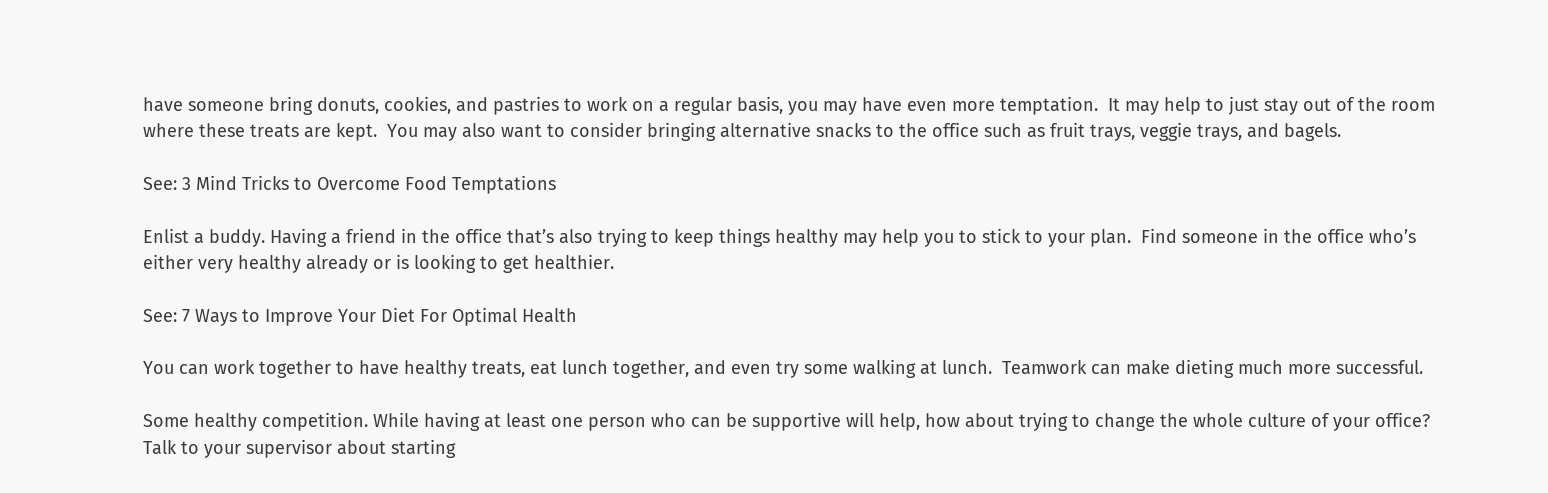have someone bring donuts, cookies, and pastries to work on a regular basis, you may have even more temptation.  It may help to just stay out of the room where these treats are kept.  You may also want to consider bringing alternative snacks to the office such as fruit trays, veggie trays, and bagels.

See: 3 Mind Tricks to Overcome Food Temptations

Enlist a buddy. Having a friend in the office that’s also trying to keep things healthy may help you to stick to your plan.  Find someone in the office who’s either very healthy already or is looking to get healthier.

See: 7 Ways to Improve Your Diet For Optimal Health

You can work together to have healthy treats, eat lunch together, and even try some walking at lunch.  Teamwork can make dieting much more successful.

Some healthy competition. While having at least one person who can be supportive will help, how about trying to change the whole culture of your office?  Talk to your supervisor about starting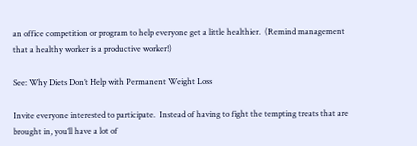an office competition or program to help everyone get a little healthier.  (Remind management that a healthy worker is a productive worker!)

See: Why Diets Don’t Help with Permanent Weight Loss

Invite everyone interested to participate.  Instead of having to fight the tempting treats that are brought in, you’ll have a lot of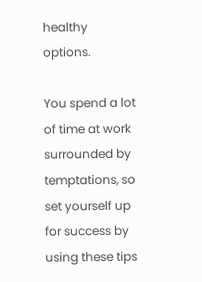healthy options.

You spend a lot of time at work surrounded by temptations, so set yourself up for success by using these tips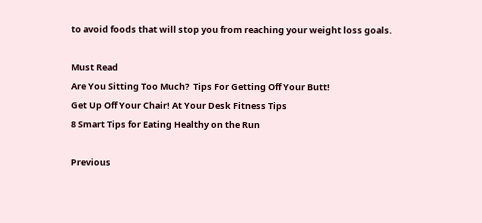to avoid foods that will stop you from reaching your weight loss goals.

Must Read
Are You Sitting Too Much?  Tips For Getting Off Your Butt!
Get Up Off Your Chair! At Your Desk Fitness Tips
8 Smart Tips for Eating Healthy on the Run

Previous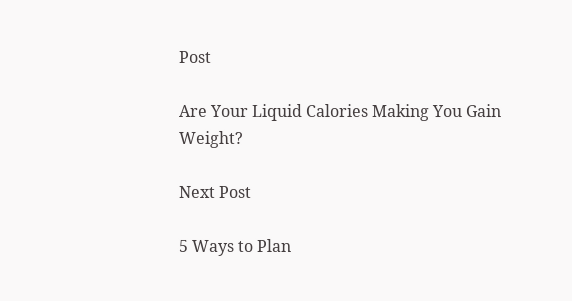Post

Are Your Liquid Calories Making You Gain Weight?

Next Post

5 Ways to Plan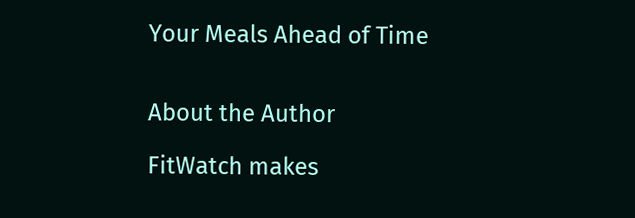Your Meals Ahead of Time


About the Author

FitWatch makes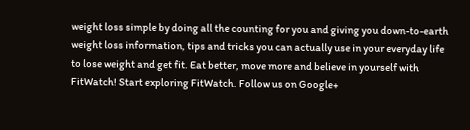weight loss simple by doing all the counting for you and giving you down-to-earth weight loss information, tips and tricks you can actually use in your everyday life to lose weight and get fit. Eat better, move more and believe in yourself with FitWatch! Start exploring FitWatch. Follow us on Google+